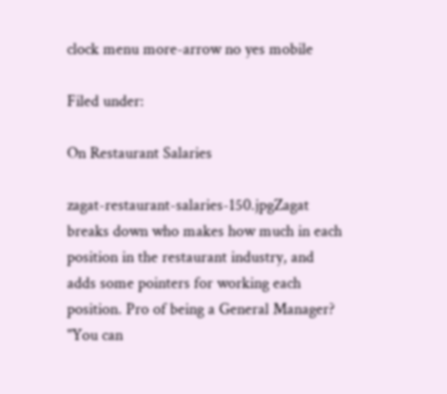clock menu more-arrow no yes mobile

Filed under:

On Restaurant Salaries

zagat-restaurant-salaries-150.jpgZagat breaks down who makes how much in each position in the restaurant industry, and adds some pointers for working each position. Pro of being a General Manager? "You can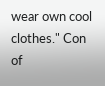wear own cool clothes." Con of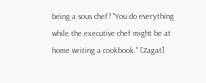being a sous chef? "You do everything while the executive chef might be at home writing a cookbook." [Zagat]